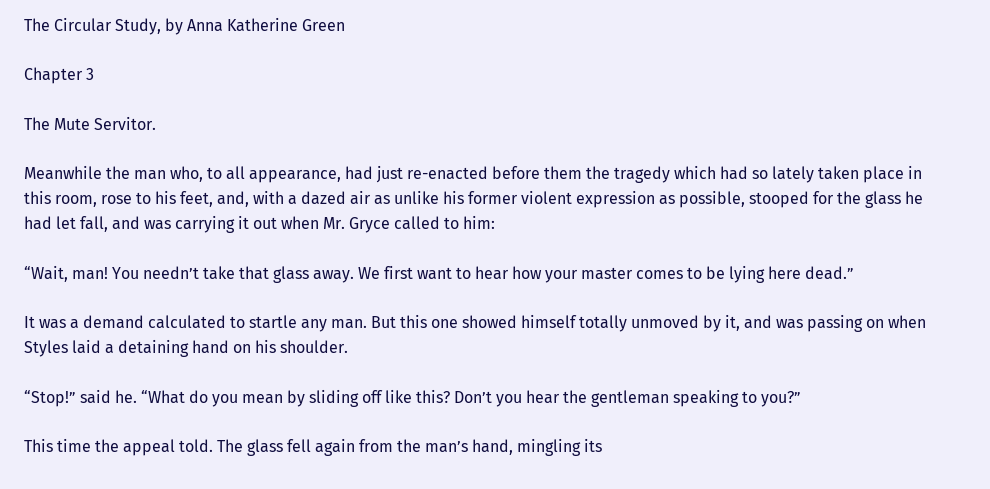The Circular Study, by Anna Katherine Green

Chapter 3

The Mute Servitor.

Meanwhile the man who, to all appearance, had just re-enacted before them the tragedy which had so lately taken place in this room, rose to his feet, and, with a dazed air as unlike his former violent expression as possible, stooped for the glass he had let fall, and was carrying it out when Mr. Gryce called to him:

“Wait, man! You needn’t take that glass away. We first want to hear how your master comes to be lying here dead.”

It was a demand calculated to startle any man. But this one showed himself totally unmoved by it, and was passing on when Styles laid a detaining hand on his shoulder.

“Stop!” said he. “What do you mean by sliding off like this? Don’t you hear the gentleman speaking to you?”

This time the appeal told. The glass fell again from the man’s hand, mingling its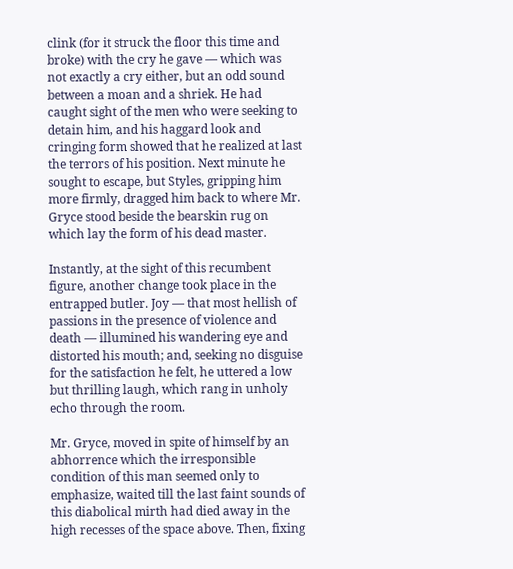clink (for it struck the floor this time and broke) with the cry he gave — which was not exactly a cry either, but an odd sound between a moan and a shriek. He had caught sight of the men who were seeking to detain him, and his haggard look and cringing form showed that he realized at last the terrors of his position. Next minute he sought to escape, but Styles, gripping him more firmly, dragged him back to where Mr. Gryce stood beside the bearskin rug on which lay the form of his dead master.

Instantly, at the sight of this recumbent figure, another change took place in the entrapped butler. Joy — that most hellish of passions in the presence of violence and death — illumined his wandering eye and distorted his mouth; and, seeking no disguise for the satisfaction he felt, he uttered a low but thrilling laugh, which rang in unholy echo through the room.

Mr. Gryce, moved in spite of himself by an abhorrence which the irresponsible condition of this man seemed only to emphasize, waited till the last faint sounds of this diabolical mirth had died away in the high recesses of the space above. Then, fixing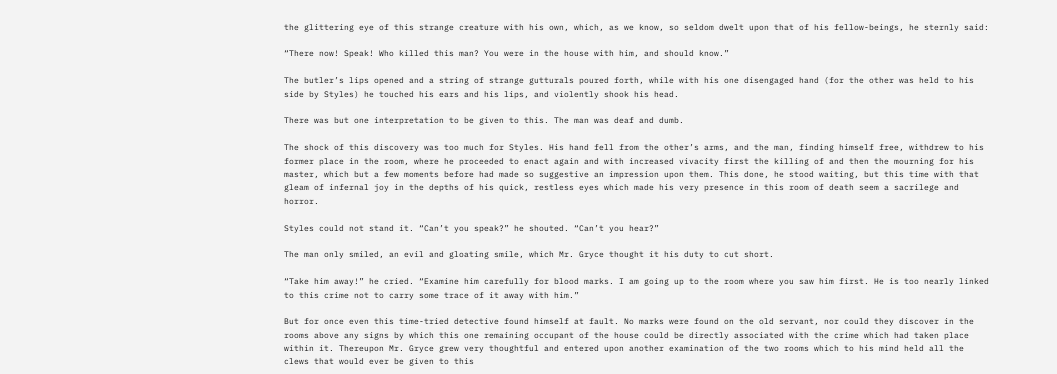the glittering eye of this strange creature with his own, which, as we know, so seldom dwelt upon that of his fellow-beings, he sternly said:

“There now! Speak! Who killed this man? You were in the house with him, and should know.”

The butler’s lips opened and a string of strange gutturals poured forth, while with his one disengaged hand (for the other was held to his side by Styles) he touched his ears and his lips, and violently shook his head.

There was but one interpretation to be given to this. The man was deaf and dumb.

The shock of this discovery was too much for Styles. His hand fell from the other’s arms, and the man, finding himself free, withdrew to his former place in the room, where he proceeded to enact again and with increased vivacity first the killing of and then the mourning for his master, which but a few moments before had made so suggestive an impression upon them. This done, he stood waiting, but this time with that gleam of infernal joy in the depths of his quick, restless eyes which made his very presence in this room of death seem a sacrilege and horror.

Styles could not stand it. “Can’t you speak?” he shouted. “Can’t you hear?”

The man only smiled, an evil and gloating smile, which Mr. Gryce thought it his duty to cut short.

“Take him away!” he cried. “Examine him carefully for blood marks. I am going up to the room where you saw him first. He is too nearly linked to this crime not to carry some trace of it away with him.”

But for once even this time-tried detective found himself at fault. No marks were found on the old servant, nor could they discover in the rooms above any signs by which this one remaining occupant of the house could be directly associated with the crime which had taken place within it. Thereupon Mr. Gryce grew very thoughtful and entered upon another examination of the two rooms which to his mind held all the clews that would ever be given to this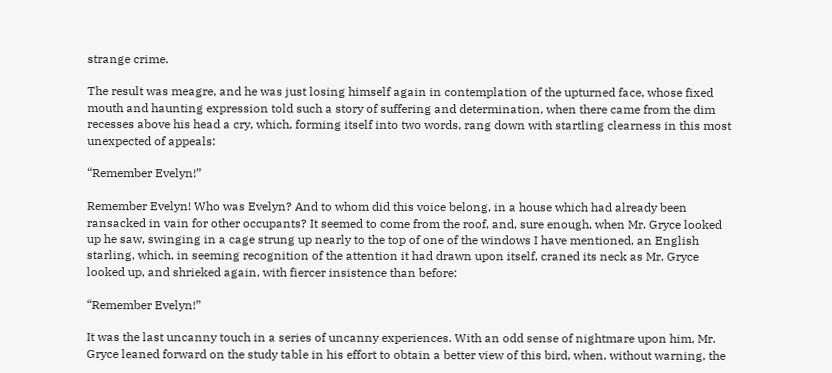strange crime.

The result was meagre, and he was just losing himself again in contemplation of the upturned face, whose fixed mouth and haunting expression told such a story of suffering and determination, when there came from the dim recesses above his head a cry, which, forming itself into two words, rang down with startling clearness in this most unexpected of appeals:

“Remember Evelyn!”

Remember Evelyn! Who was Evelyn? And to whom did this voice belong, in a house which had already been ransacked in vain for other occupants? It seemed to come from the roof, and, sure enough, when Mr. Gryce looked up he saw, swinging in a cage strung up nearly to the top of one of the windows I have mentioned, an English starling, which, in seeming recognition of the attention it had drawn upon itself, craned its neck as Mr. Gryce looked up, and shrieked again, with fiercer insistence than before:

“Remember Evelyn!”

It was the last uncanny touch in a series of uncanny experiences. With an odd sense of nightmare upon him, Mr. Gryce leaned forward on the study table in his effort to obtain a better view of this bird, when, without warning, the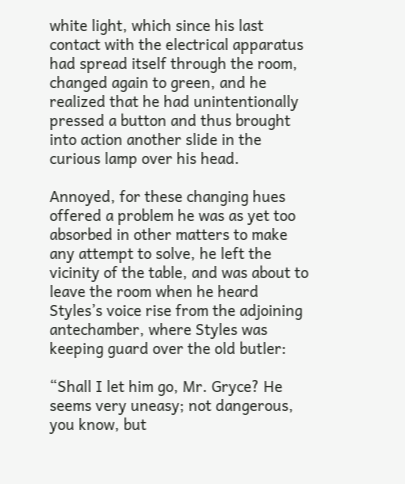white light, which since his last contact with the electrical apparatus had spread itself through the room, changed again to green, and he realized that he had unintentionally pressed a button and thus brought into action another slide in the curious lamp over his head.

Annoyed, for these changing hues offered a problem he was as yet too absorbed in other matters to make any attempt to solve, he left the vicinity of the table, and was about to leave the room when he heard Styles’s voice rise from the adjoining antechamber, where Styles was keeping guard over the old butler:

“Shall I let him go, Mr. Gryce? He seems very uneasy; not dangerous, you know, but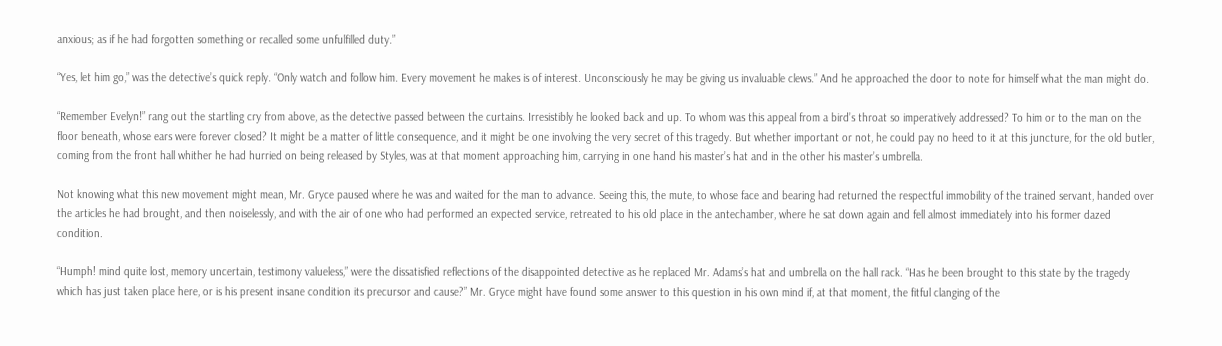anxious; as if he had forgotten something or recalled some unfulfilled duty.”

“Yes, let him go,” was the detective’s quick reply. “Only watch and follow him. Every movement he makes is of interest. Unconsciously he may be giving us invaluable clews.” And he approached the door to note for himself what the man might do.

“Remember Evelyn!” rang out the startling cry from above, as the detective passed between the curtains. Irresistibly he looked back and up. To whom was this appeal from a bird’s throat so imperatively addressed? To him or to the man on the floor beneath, whose ears were forever closed? It might be a matter of little consequence, and it might be one involving the very secret of this tragedy. But whether important or not, he could pay no heed to it at this juncture, for the old butler, coming from the front hall whither he had hurried on being released by Styles, was at that moment approaching him, carrying in one hand his master’s hat and in the other his master’s umbrella.

Not knowing what this new movement might mean, Mr. Gryce paused where he was and waited for the man to advance. Seeing this, the mute, to whose face and bearing had returned the respectful immobility of the trained servant, handed over the articles he had brought, and then noiselessly, and with the air of one who had performed an expected service, retreated to his old place in the antechamber, where he sat down again and fell almost immediately into his former dazed condition.

“Humph! mind quite lost, memory uncertain, testimony valueless,” were the dissatisfied reflections of the disappointed detective as he replaced Mr. Adams’s hat and umbrella on the hall rack. “Has he been brought to this state by the tragedy which has just taken place here, or is his present insane condition its precursor and cause?” Mr. Gryce might have found some answer to this question in his own mind if, at that moment, the fitful clanging of the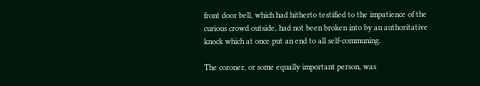front door bell, which had hitherto testified to the impatience of the curious crowd outside, had not been broken into by an authoritative knock which at once put an end to all self-communing.

The coroner, or some equally important person, was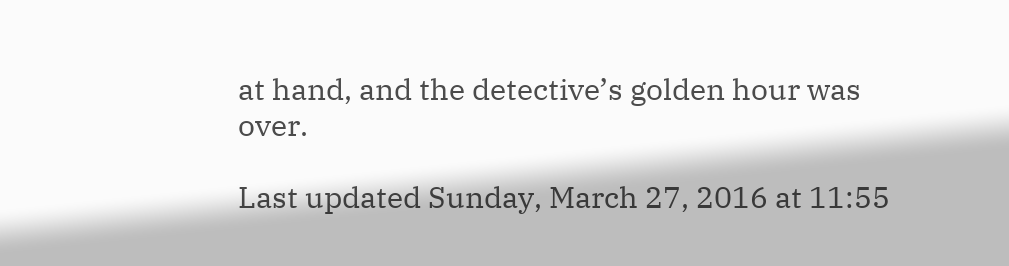at hand, and the detective’s golden hour was over.

Last updated Sunday, March 27, 2016 at 11:55